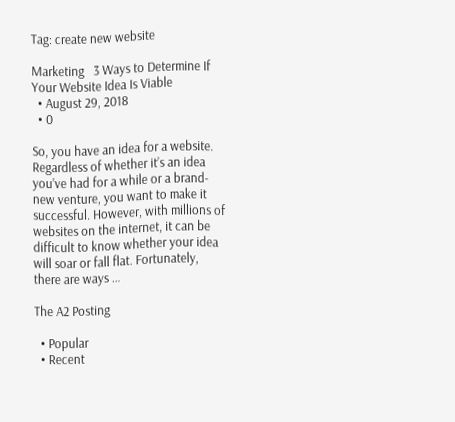Tag: create new website

Marketing   3 Ways to Determine If Your Website Idea Is Viable
  • August 29, 2018
  • 0

So, you have an idea for a website. Regardless of whether it’s an idea you’ve had for a while or a brand-new venture, you want to make it successful. However, with millions of websites on the internet, it can be difficult to know whether your idea will soar or fall flat. Fortunately, there are ways …

The A2 Posting

  • Popular
  • Recent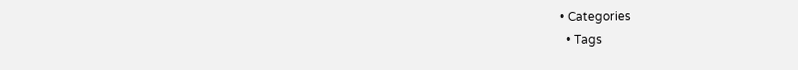• Categories
  • Tags